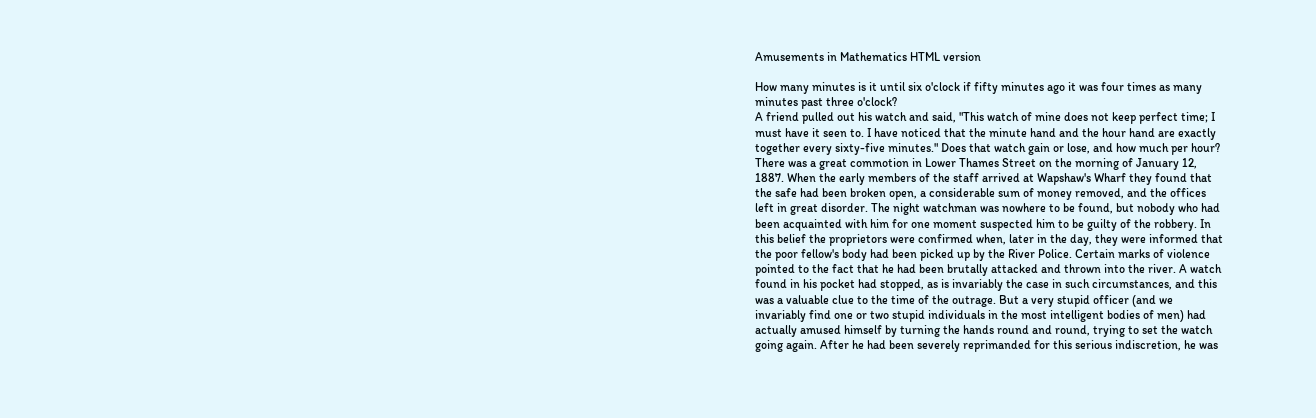Amusements in Mathematics HTML version

How many minutes is it until six o'clock if fifty minutes ago it was four times as many
minutes past three o'clock?
A friend pulled out his watch and said, "This watch of mine does not keep perfect time; I
must have it seen to. I have noticed that the minute hand and the hour hand are exactly
together every sixty-five minutes." Does that watch gain or lose, and how much per hour?
There was a great commotion in Lower Thames Street on the morning of January 12,
1887. When the early members of the staff arrived at Wapshaw's Wharf they found that
the safe had been broken open, a considerable sum of money removed, and the offices
left in great disorder. The night watchman was nowhere to be found, but nobody who had
been acquainted with him for one moment suspected him to be guilty of the robbery. In
this belief the proprietors were confirmed when, later in the day, they were informed that
the poor fellow's body had been picked up by the River Police. Certain marks of violence
pointed to the fact that he had been brutally attacked and thrown into the river. A watch
found in his pocket had stopped, as is invariably the case in such circumstances, and this
was a valuable clue to the time of the outrage. But a very stupid officer (and we
invariably find one or two stupid individuals in the most intelligent bodies of men) had
actually amused himself by turning the hands round and round, trying to set the watch
going again. After he had been severely reprimanded for this serious indiscretion, he was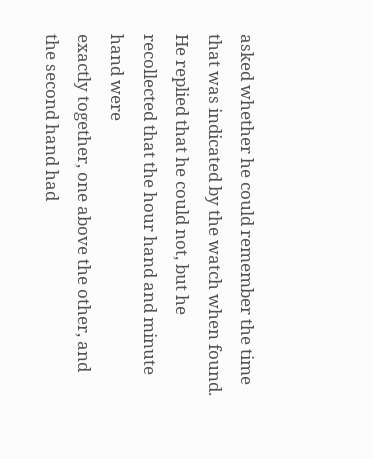asked whether he could remember the time that was indicated by the watch when found.
He replied that he could not, but he recollected that the hour hand and minute hand were
exactly together, one above the other, and the second hand had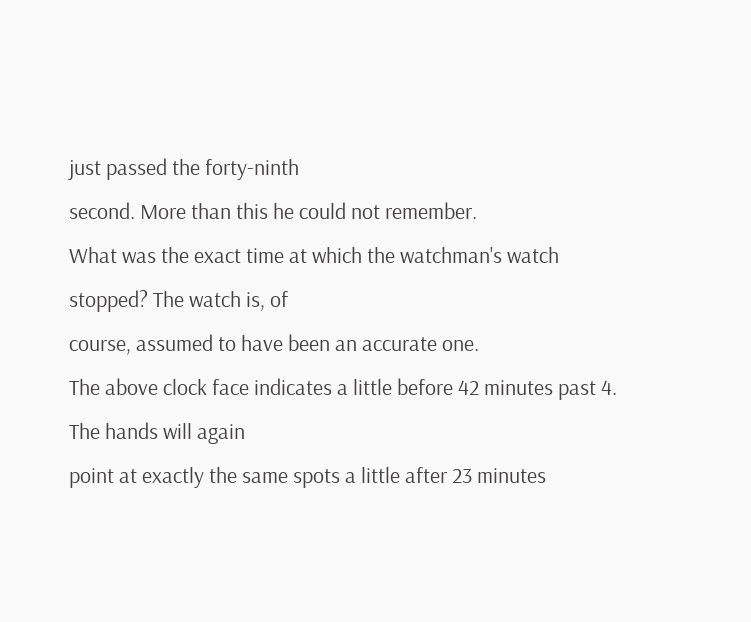just passed the forty-ninth
second. More than this he could not remember.
What was the exact time at which the watchman's watch stopped? The watch is, of
course, assumed to have been an accurate one.
The above clock face indicates a little before 42 minutes past 4. The hands will again
point at exactly the same spots a little after 23 minutes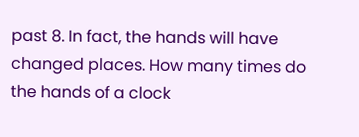past 8. In fact, the hands will have
changed places. How many times do the hands of a clock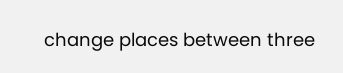change places between three